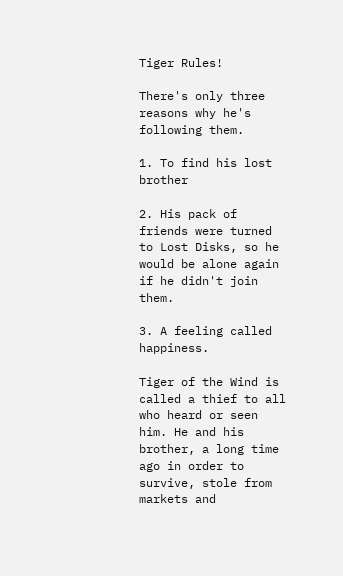Tiger Rules!

There's only three reasons why he's following them.

1. To find his lost brother

2. His pack of friends were turned to Lost Disks, so he would be alone again if he didn't join them.

3. A feeling called happiness.

Tiger of the Wind is called a thief to all who heard or seen him. He and his brother, a long time ago in order to survive, stole from markets and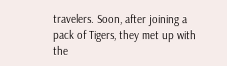travelers. Soon, after joining a pack of Tigers, they met up with the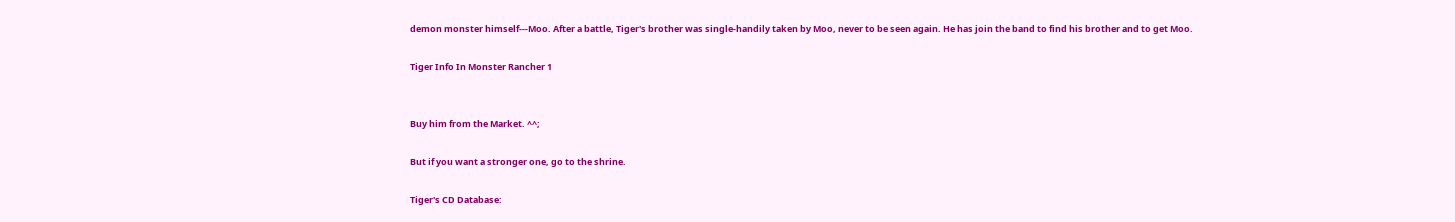demon monster himself---Moo. After a battle, Tiger's brother was single-handily taken by Moo, never to be seen again. He has join the band to find his brother and to get Moo.

Tiger Info In Monster Rancher 1


Buy him from the Market. ^^;

But if you want a stronger one, go to the shrine.

Tiger's CD Database: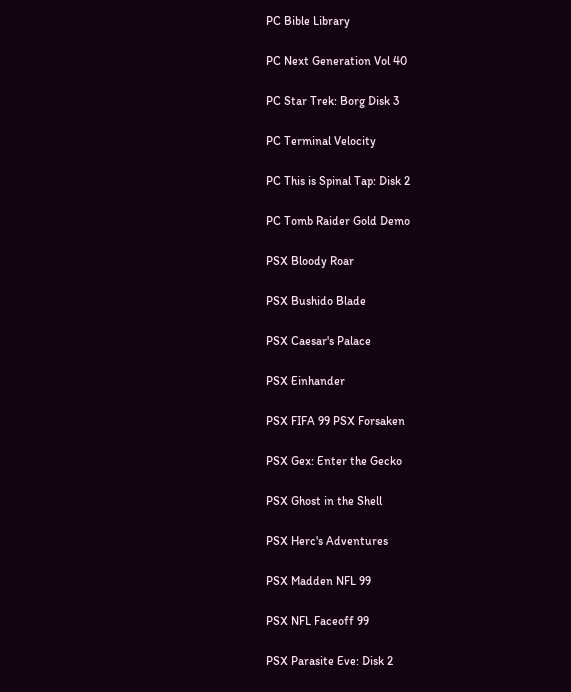PC Bible Library

PC Next Generation Vol 40

PC Star Trek: Borg Disk 3

PC Terminal Velocity

PC This is Spinal Tap: Disk 2

PC Tomb Raider Gold Demo

PSX Bloody Roar

PSX Bushido Blade

PSX Caesar's Palace

PSX Einhander

PSX FIFA 99 PSX Forsaken

PSX Gex: Enter the Gecko

PSX Ghost in the Shell

PSX Herc's Adventures

PSX Madden NFL 99

PSX NFL Faceoff 99

PSX Parasite Eve: Disk 2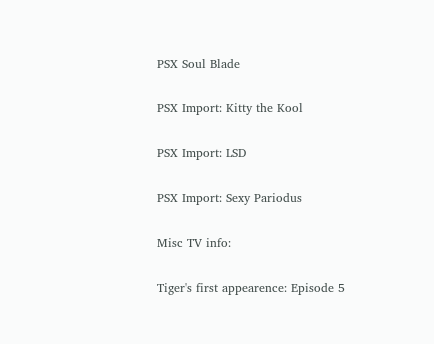PSX Soul Blade

PSX Import: Kitty the Kool

PSX Import: LSD

PSX Import: Sexy Pariodus

Misc TV info:

Tiger's first appearence: Episode 5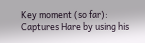Key moment (so far): Captures Hare by using his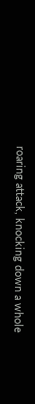roaring attack, knocking down a whole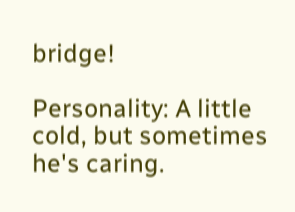bridge!

Personality: A little cold, but sometimes he's caring.